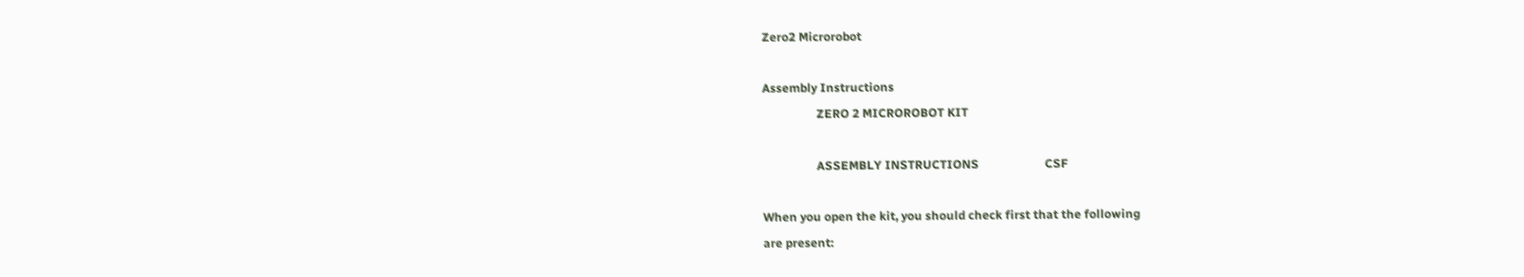Zero2 Microrobot

Assembly Instructions
                  ZERO 2 MICROROBOT KIT

                  ASSEMBLY INSTRUCTIONS                      CSF

When you open the kit, you should check first that the following
are present: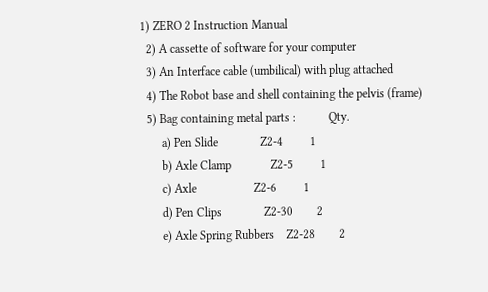1) ZERO 2 Instruction Manual
  2) A cassette of software for your computer
  3) An Interface cable (umbilical) with plug attached
  4) The Robot base and shell containing the pelvis (frame)
  5) Bag containing metal parts :           Qty.
       a) Pen Slide              Z2-4         1
       b) Axle Clamp             Z2-5         1
       c) Axle                   Z2-6         1
       d) Pen Clips              Z2-30        2
       e) Axle Spring Rubbers    Z2-28        2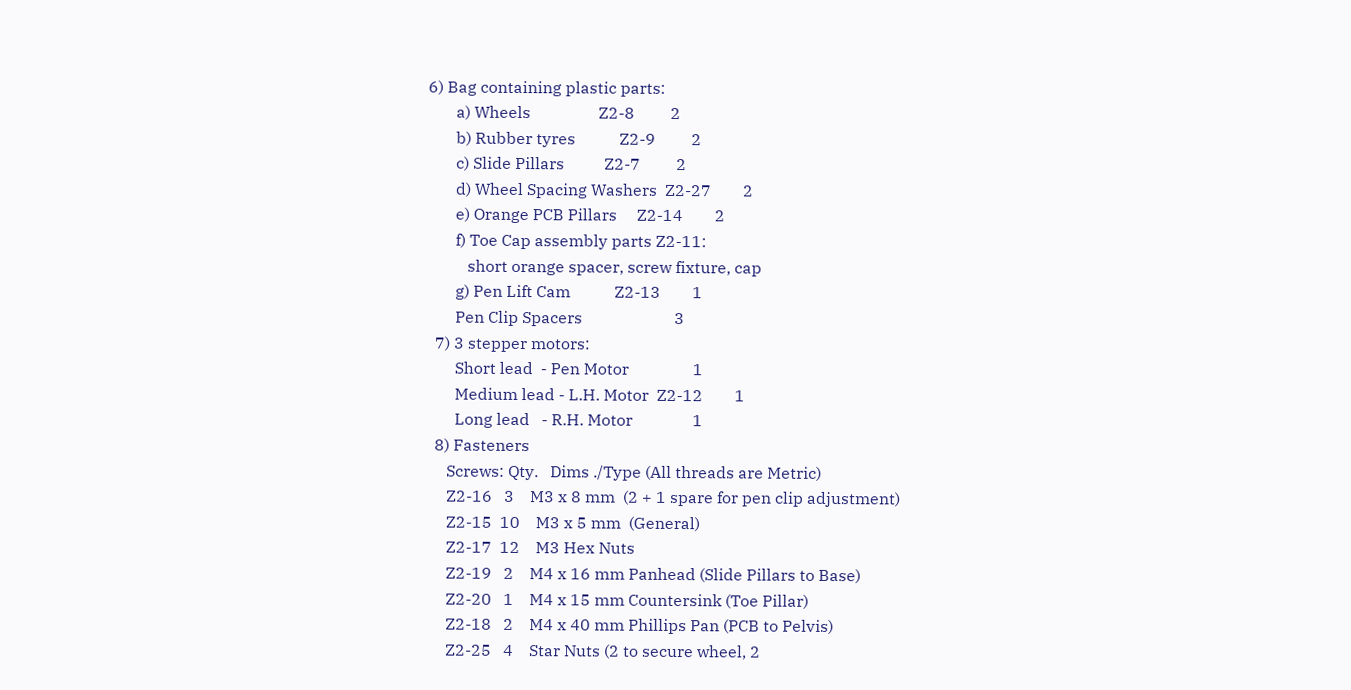6) Bag containing plastic parts:
       a) Wheels                 Z2-8         2
       b) Rubber tyres           Z2-9         2
       c) Slide Pillars          Z2-7         2
       d) Wheel Spacing Washers  Z2-27        2
       e) Orange PCB Pillars     Z2-14        2
       f) Toe Cap assembly parts Z2-11:
          short orange spacer, screw fixture, cap
       g) Pen Lift Cam           Z2-13        1
       Pen Clip Spacers                       3
  7) 3 stepper motors:
       Short lead  - Pen Motor                1
       Medium lead - L.H. Motor  Z2-12        1
       Long lead   - R.H. Motor               1
  8) Fasteners
     Screws: Qty.   Dims ./Type (All threads are Metric)
     Z2-16   3    M3 x 8 mm  (2 + 1 spare for pen clip adjustment)
     Z2-15  10    M3 x 5 mm  (General)
     Z2-17  12    M3 Hex Nuts
     Z2-19   2    M4 x 16 mm Panhead (Slide Pillars to Base)
     Z2-20   1    M4 x 15 mm Countersink (Toe Pillar)
     Z2-18   2    M4 x 40 mm Phillips Pan (PCB to Pelvis)
     Z2-25   4    Star Nuts (2 to secure wheel, 2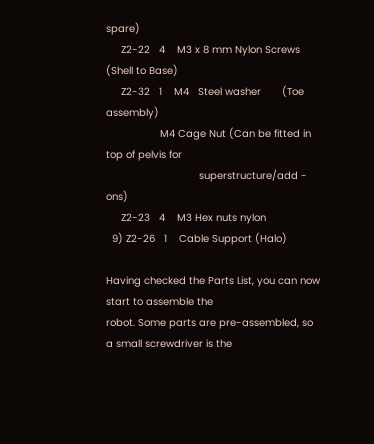spare)
     Z2-22   4    M3 x 8 mm Nylon Screws  (Shell to Base)
     Z2-32   1    M4   Steel washer       (Toe assembly)
                  M4 Cage Nut (Can be fitted in top of pelvis for
                               superstructure/add - ons)
     Z2-23   4    M3 Hex nuts nylon
  9) Z2-26   1    Cable Support (Halo)

Having checked the Parts List, you can now start to assemble the
robot. Some parts are pre-assembled, so a small screwdriver is the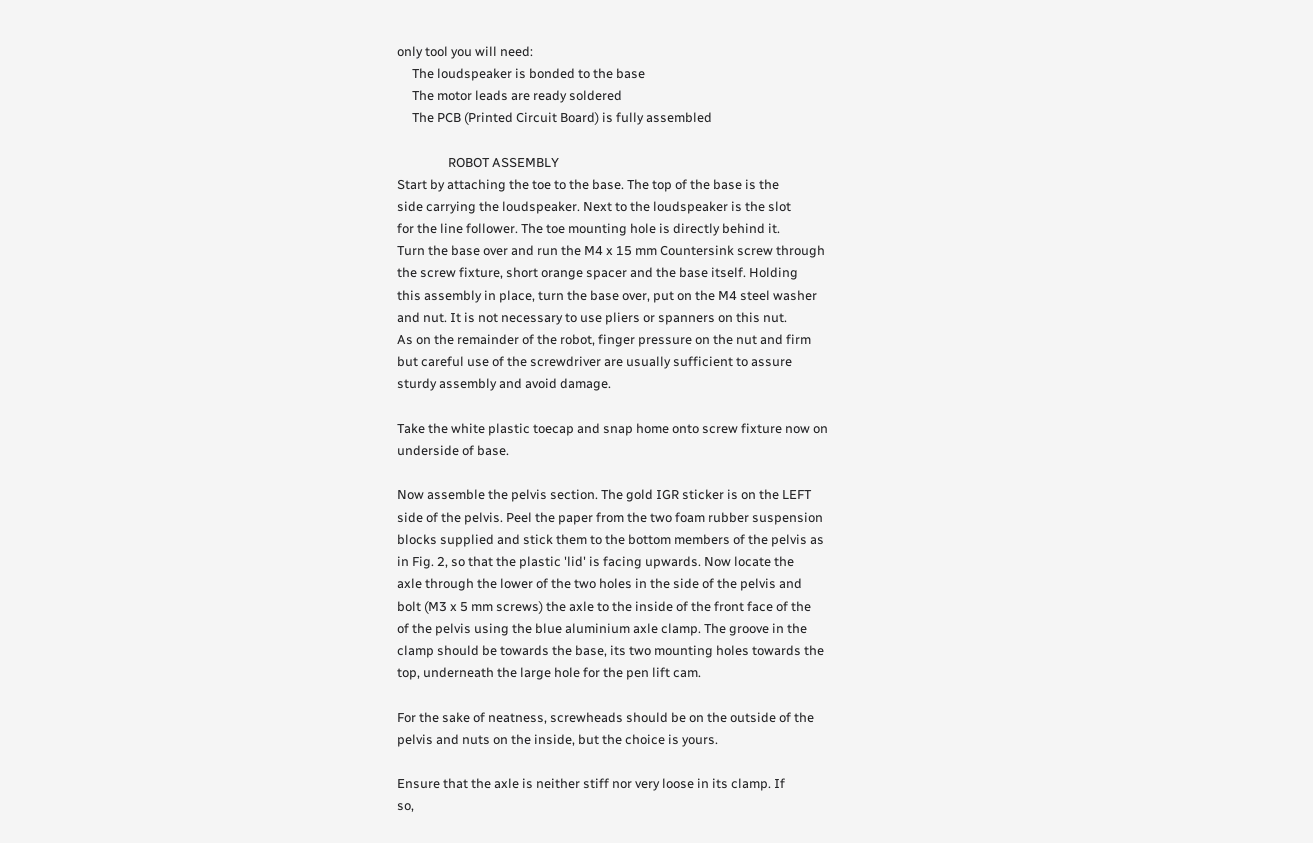only tool you will need:
     The loudspeaker is bonded to the base
     The motor leads are ready soldered
     The PCB (Printed Circuit Board) is fully assembled

                 ROBOT ASSEMBLY
Start by attaching the toe to the base. The top of the base is the
side carrying the loudspeaker. Next to the loudspeaker is the slot
for the line follower. The toe mounting hole is directly behind it.
Turn the base over and run the M4 x 15 mm Countersink screw through
the screw fixture, short orange spacer and the base itself. Holding
this assembly in place, turn the base over, put on the M4 steel washer
and nut. It is not necessary to use pliers or spanners on this nut.
As on the remainder of the robot, finger pressure on the nut and firm
but careful use of the screwdriver are usually sufficient to assure
sturdy assembly and avoid damage.

Take the white plastic toecap and snap home onto screw fixture now on
underside of base.

Now assemble the pelvis section. The gold IGR sticker is on the LEFT
side of the pelvis. Peel the paper from the two foam rubber suspension
blocks supplied and stick them to the bottom members of the pelvis as
in Fig. 2, so that the plastic 'lid' is facing upwards. Now locate the
axle through the lower of the two holes in the side of the pelvis and
bolt (M3 x 5 mm screws) the axle to the inside of the front face of the
of the pelvis using the blue aluminium axle clamp. The groove in the
clamp should be towards the base, its two mounting holes towards the
top, underneath the large hole for the pen lift cam.

For the sake of neatness, screwheads should be on the outside of the
pelvis and nuts on the inside, but the choice is yours.

Ensure that the axle is neither stiff nor very loose in its clamp. If
so,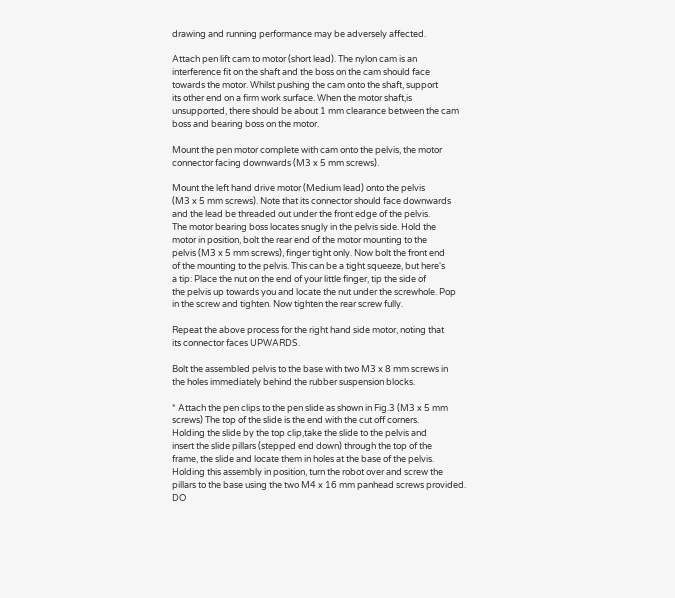drawing and running performance may be adversely affected.

Attach pen lift cam to motor (short lead). The nylon cam is an
interference fit on the shaft and the boss on the cam should face
towards the motor. Whilst pushing the cam onto the shaft, support
its other end on a firm work surface. When the motor shaft,is
unsupported, there should be about 1 mm clearance between the cam
boss and bearing boss on the motor.

Mount the pen motor complete with cam onto the pelvis, the motor
connector facing downwards (M3 x 5 mm screws).

Mount the left hand drive motor (Medium lead) onto the pelvis
(M3 x 5 mm screws). Note that its connector should face downwards
and the lead be threaded out under the front edge of the pelvis.
The motor bearing boss locates snugly in the pelvis side. Hold the
motor in position, bolt the rear end of the motor mounting to the
pelvis (M3 x 5 mm screws), finger tight only. Now bolt the front end
of the mounting to the pelvis. This can be a tight squeeze, but here's
a tip: Place the nut on the end of your little finger, tip the side of
the pelvis up towards you and locate the nut under the screwhole. Pop
in the screw and tighten. Now tighten the rear screw fully.

Repeat the above process for the right hand side motor, noting that
its connector faces UPWARDS.

Bolt the assembled pelvis to the base with two M3 x 8 mm screws in
the holes immediately behind the rubber suspension blocks.

* Attach the pen clips to the pen slide as shown in Fig.3 (M3 x 5 mm
screws) The top of the slide is the end with the cut off corners.
Holding the slide by the top clip,take the slide to the pelvis and
insert the slide pillars (stepped end down) through the top of the
frame, the slide and locate them in holes at the base of the pelvis.
Holding this assembly in position, turn the robot over and screw the
pillars to the base using the two M4 x 16 mm panhead screws provided.
DO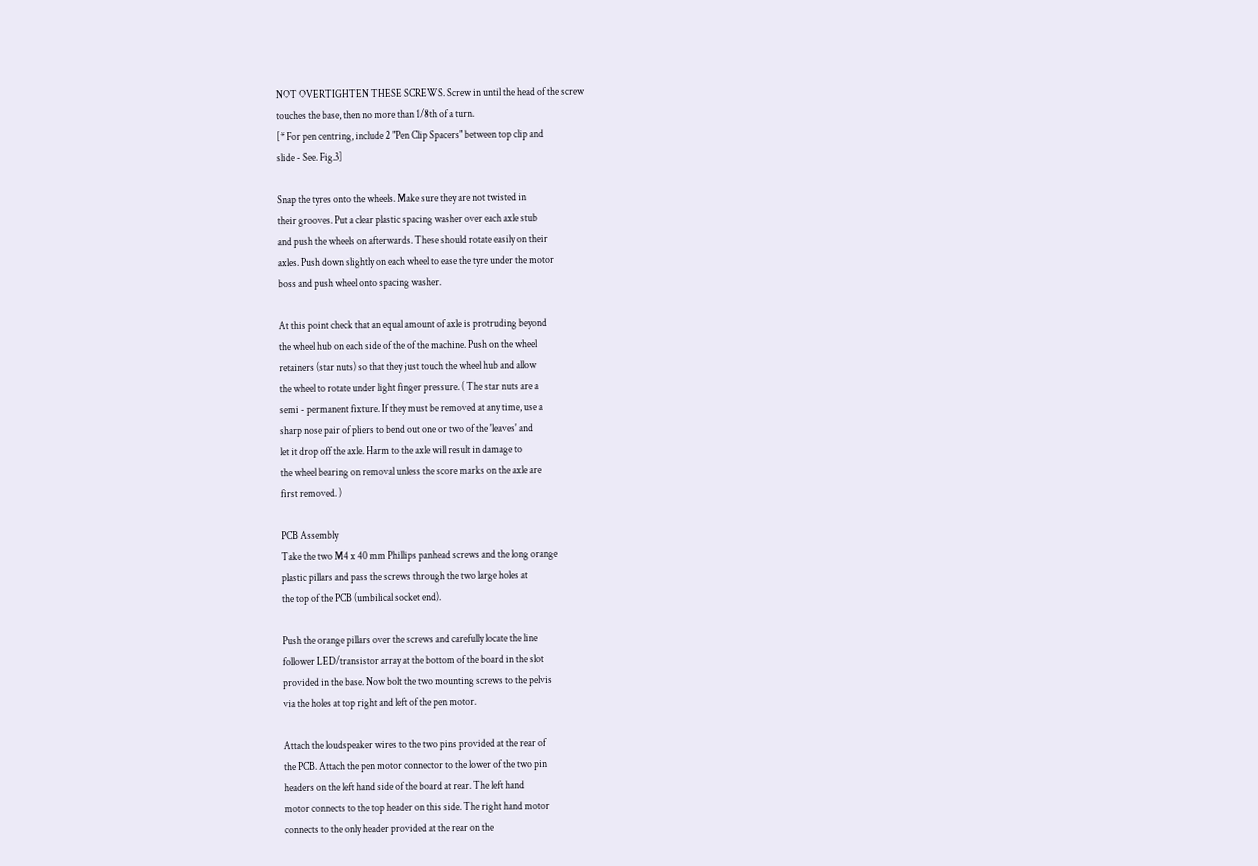NOT OVERTIGHTEN THESE SCREWS. Screw in until the head of the screw
touches the base, then no more than 1/8th of a turn.
[* For pen centring, include 2 "Pen Clip Spacers" between top clip and
slide - See. Fig.3]

Snap the tyres onto the wheels. Make sure they are not twisted in
their grooves. Put a clear plastic spacing washer over each axle stub
and push the wheels on afterwards. These should rotate easily on their
axles. Push down slightly on each wheel to ease the tyre under the motor
boss and push wheel onto spacing washer.

At this point check that an equal amount of axle is protruding beyond
the wheel hub on each side of the of the machine. Push on the wheel
retainers (star nuts) so that they just touch the wheel hub and allow
the wheel to rotate under light finger pressure. ( The star nuts are a
semi - permanent fixture. If they must be removed at any time, use a
sharp nose pair of pliers to bend out one or two of the 'leaves' and
let it drop off the axle. Harm to the axle will result in damage to
the wheel bearing on removal unless the score marks on the axle are
first removed. )

PCB Assembly
Take the two M4 x 40 mm Phillips panhead screws and the long orange
plastic pillars and pass the screws through the two large holes at
the top of the PCB (umbilical socket end).

Push the orange pillars over the screws and carefully locate the line
follower LED/transistor array at the bottom of the board in the slot
provided in the base. Now bolt the two mounting screws to the pelvis
via the holes at top right and left of the pen motor.

Attach the loudspeaker wires to the two pins provided at the rear of
the PCB. Attach the pen motor connector to the lower of the two pin
headers on the left hand side of the board at rear. The left hand
motor connects to the top header on this side. The right hand motor
connects to the only header provided at the rear on the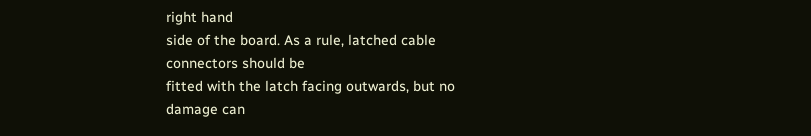right hand
side of the board. As a rule, latched cable connectors should be
fitted with the latch facing outwards, but no damage can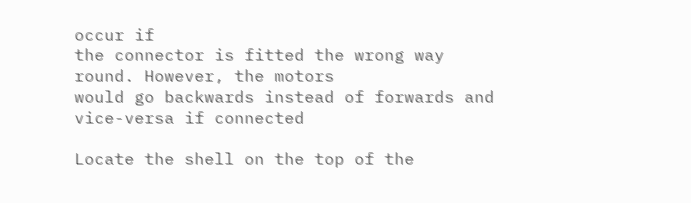occur if
the connector is fitted the wrong way round. However, the motors
would go backwards instead of forwards and vice-versa if connected

Locate the shell on the top of the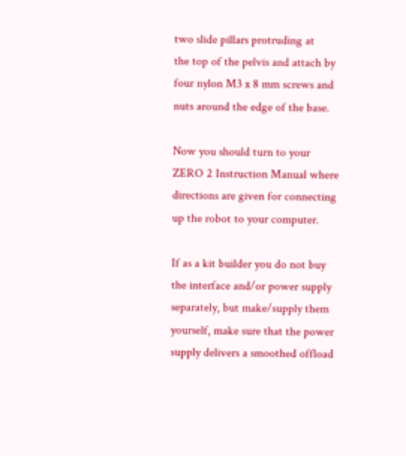two slide pillars protruding at
the top of the pelvis and attach by four nylon M3 x 8 mm screws and
nuts around the edge of the base.

Now you should turn to your ZERO 2 Instruction Manual where
directions are given for connecting up the robot to your computer.

If as a kit builder you do not buy the interface and/or power supply
separately, but make/supply them yourself, make sure that the power
supply delivers a smoothed offload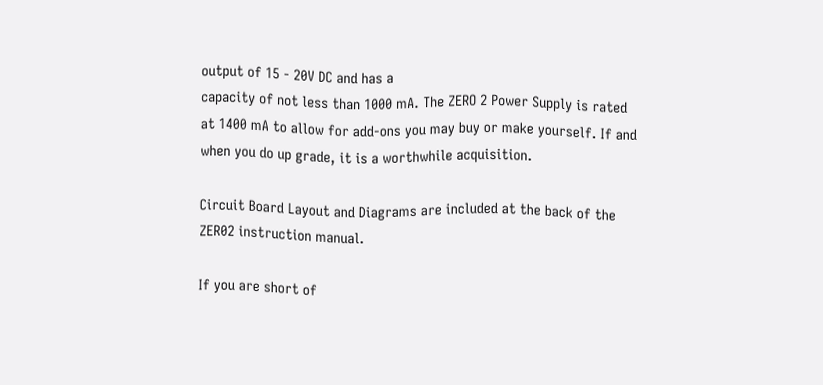output of 15 - 20V DC and has a
capacity of not less than 1000 mA. The ZERO 2 Power Supply is rated
at 1400 mA to allow for add-ons you may buy or make yourself. If and
when you do up grade, it is a worthwhile acquisition.

Circuit Board Layout and Diagrams are included at the back of the
ZER02 instruction manual.

If you are short of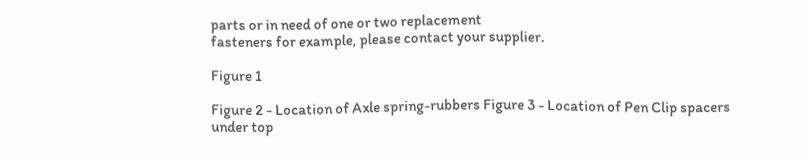parts or in need of one or two replacement
fasteners for example, please contact your supplier.

Figure 1

Figure 2 - Location of Axle spring-rubbers Figure 3 - Location of Pen Clip spacers under top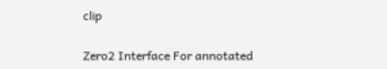clip

Zero2 Interface For annotated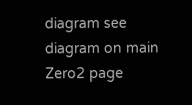diagram see diagram on main Zero2 page